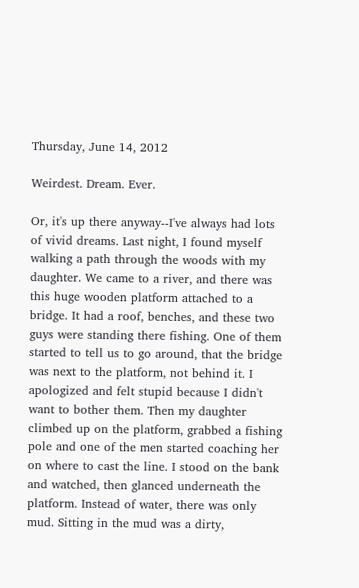Thursday, June 14, 2012

Weirdest. Dream. Ever.

Or, it's up there anyway--I've always had lots of vivid dreams. Last night, I found myself walking a path through the woods with my daughter. We came to a river, and there was this huge wooden platform attached to a bridge. It had a roof, benches, and these two guys were standing there fishing. One of them started to tell us to go around, that the bridge was next to the platform, not behind it. I apologized and felt stupid because I didn't want to bother them. Then my daughter climbed up on the platform, grabbed a fishing pole and one of the men started coaching her on where to cast the line. I stood on the bank and watched, then glanced underneath the platform. Instead of water, there was only mud. Sitting in the mud was a dirty,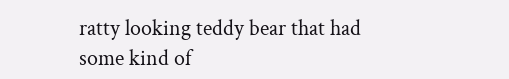ratty looking teddy bear that had some kind of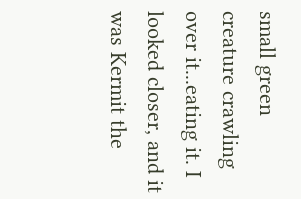small green creature crawling over it...eating it. I looked closer, and it was Kermit the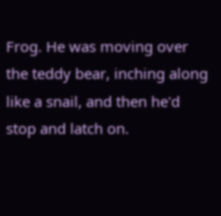Frog. He was moving over the teddy bear, inching along like a snail, and then he'd stop and latch on.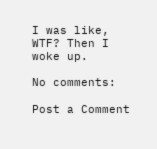I was like, WTF? Then I woke up.

No comments:

Post a Comment